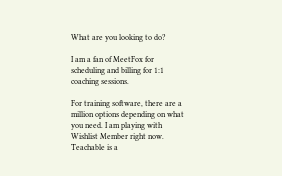What are you looking to do?

I am a fan of MeetFox for scheduling and billing for 1:1 coaching sessions.

For training software, there are a million options depending on what you need. I am playing with Wishlist Member right now. Teachable is a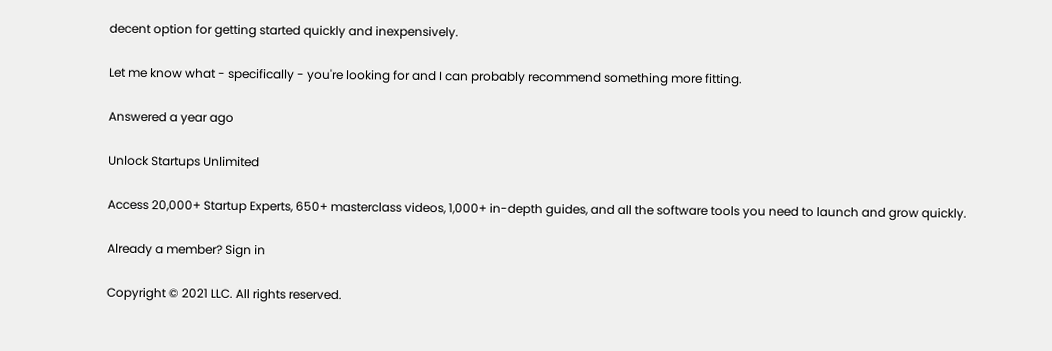decent option for getting started quickly and inexpensively.

Let me know what - specifically - you're looking for and I can probably recommend something more fitting.

Answered a year ago

Unlock Startups Unlimited

Access 20,000+ Startup Experts, 650+ masterclass videos, 1,000+ in-depth guides, and all the software tools you need to launch and grow quickly.

Already a member? Sign in

Copyright © 2021 LLC. All rights reserved.